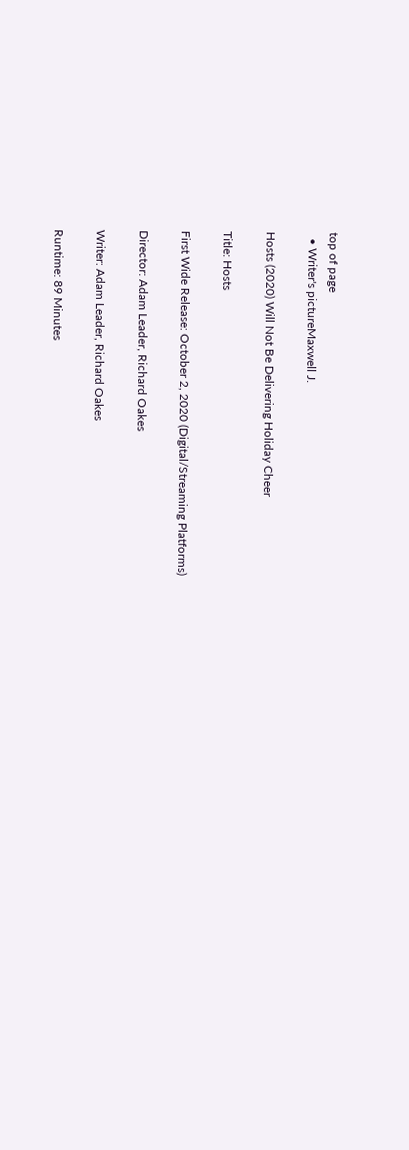top of page
  • Writer's pictureMaxwell J.

Hosts (2020) Will Not Be Delivering Holiday Cheer

Title: Hosts

First Wide Release: October 2, 2020 (Digital/Streaming Platforms)

Director: Adam Leader, Richard Oakes

Writer: Adam Leader, Richard Oakes

Runtime: 89 Minutes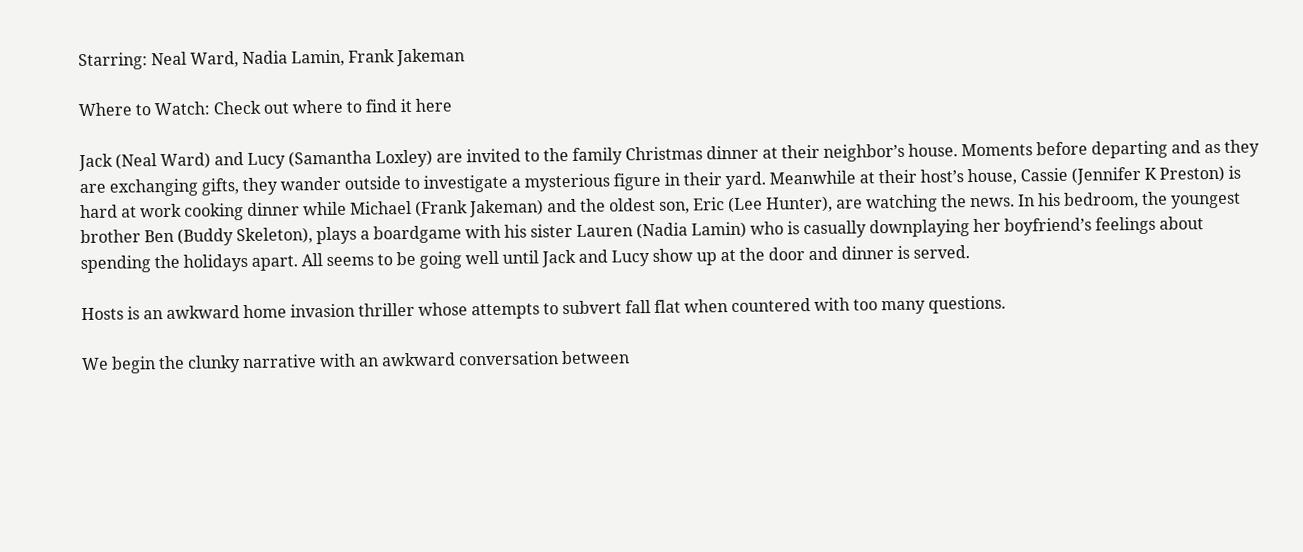Starring: Neal Ward, Nadia Lamin, Frank Jakeman

Where to Watch: Check out where to find it here

Jack (Neal Ward) and Lucy (Samantha Loxley) are invited to the family Christmas dinner at their neighbor’s house. Moments before departing and as they are exchanging gifts, they wander outside to investigate a mysterious figure in their yard. Meanwhile at their host’s house, Cassie (Jennifer K Preston) is hard at work cooking dinner while Michael (Frank Jakeman) and the oldest son, Eric (Lee Hunter), are watching the news. In his bedroom, the youngest brother Ben (Buddy Skeleton), plays a boardgame with his sister Lauren (Nadia Lamin) who is casually downplaying her boyfriend’s feelings about spending the holidays apart. All seems to be going well until Jack and Lucy show up at the door and dinner is served.

Hosts is an awkward home invasion thriller whose attempts to subvert fall flat when countered with too many questions.

We begin the clunky narrative with an awkward conversation between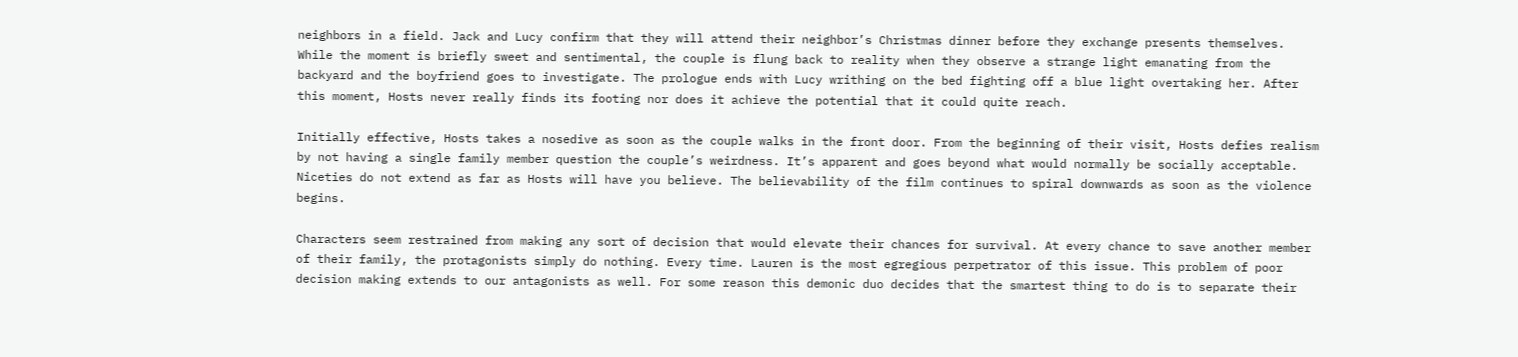neighbors in a field. Jack and Lucy confirm that they will attend their neighbor’s Christmas dinner before they exchange presents themselves. While the moment is briefly sweet and sentimental, the couple is flung back to reality when they observe a strange light emanating from the backyard and the boyfriend goes to investigate. The prologue ends with Lucy writhing on the bed fighting off a blue light overtaking her. After this moment, Hosts never really finds its footing nor does it achieve the potential that it could quite reach.

Initially effective, Hosts takes a nosedive as soon as the couple walks in the front door. From the beginning of their visit, Hosts defies realism by not having a single family member question the couple’s weirdness. It’s apparent and goes beyond what would normally be socially acceptable. Niceties do not extend as far as Hosts will have you believe. The believability of the film continues to spiral downwards as soon as the violence begins.

Characters seem restrained from making any sort of decision that would elevate their chances for survival. At every chance to save another member of their family, the protagonists simply do nothing. Every time. Lauren is the most egregious perpetrator of this issue. This problem of poor decision making extends to our antagonists as well. For some reason this demonic duo decides that the smartest thing to do is to separate their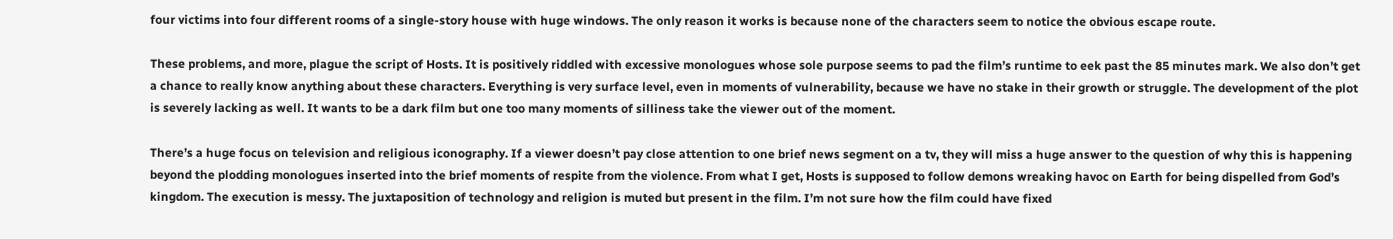four victims into four different rooms of a single-story house with huge windows. The only reason it works is because none of the characters seem to notice the obvious escape route.

These problems, and more, plague the script of Hosts. It is positively riddled with excessive monologues whose sole purpose seems to pad the film’s runtime to eek past the 85 minutes mark. We also don’t get a chance to really know anything about these characters. Everything is very surface level, even in moments of vulnerability, because we have no stake in their growth or struggle. The development of the plot is severely lacking as well. It wants to be a dark film but one too many moments of silliness take the viewer out of the moment.

There’s a huge focus on television and religious iconography. If a viewer doesn’t pay close attention to one brief news segment on a tv, they will miss a huge answer to the question of why this is happening beyond the plodding monologues inserted into the brief moments of respite from the violence. From what I get, Hosts is supposed to follow demons wreaking havoc on Earth for being dispelled from God’s kingdom. The execution is messy. The juxtaposition of technology and religion is muted but present in the film. I’m not sure how the film could have fixed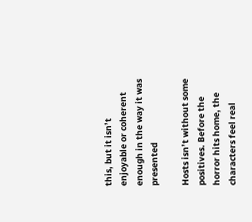this, but it isn’t enjoyable or coherent enough in the way it was presented

Hosts isn’t without some positives. Before the horror hits home, the characters feel real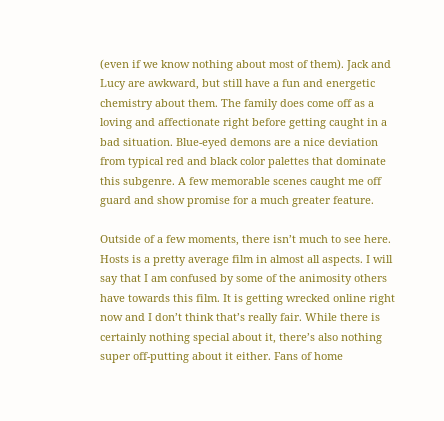(even if we know nothing about most of them). Jack and Lucy are awkward, but still have a fun and energetic chemistry about them. The family does come off as a loving and affectionate right before getting caught in a bad situation. Blue-eyed demons are a nice deviation from typical red and black color palettes that dominate this subgenre. A few memorable scenes caught me off guard and show promise for a much greater feature.

Outside of a few moments, there isn’t much to see here. Hosts is a pretty average film in almost all aspects. I will say that I am confused by some of the animosity others have towards this film. It is getting wrecked online right now and I don’t think that’s really fair. While there is certainly nothing special about it, there’s also nothing super off-putting about it either. Fans of home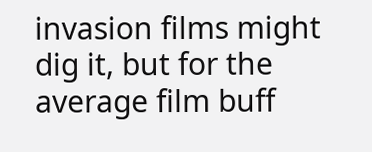invasion films might dig it, but for the average film buff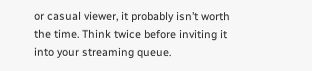or casual viewer, it probably isn’t worth the time. Think twice before inviting it into your streaming queue.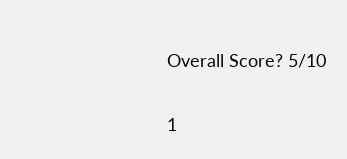Overall Score? 5/10

1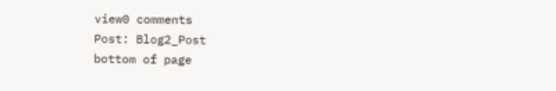view0 comments
Post: Blog2_Post
bottom of page